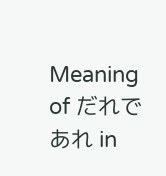Meaning of だれであれ in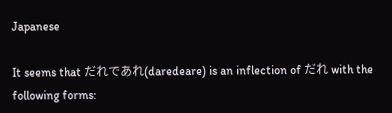Japanese

It seems that だれであれ(daredeare) is an inflection of だれ with the following forms: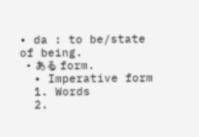• da : to be/state of being.
  • ある form.
  • Imperative form
  1. Words
  2.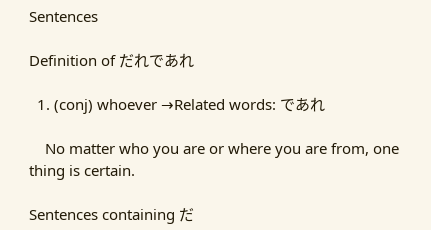Sentences

Definition of だれであれ

  1. (conj) whoever →Related words: であれ

    No matter who you are or where you are from, one thing is certain.

Sentences containing だ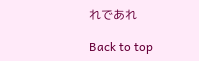れであれ

Back to top